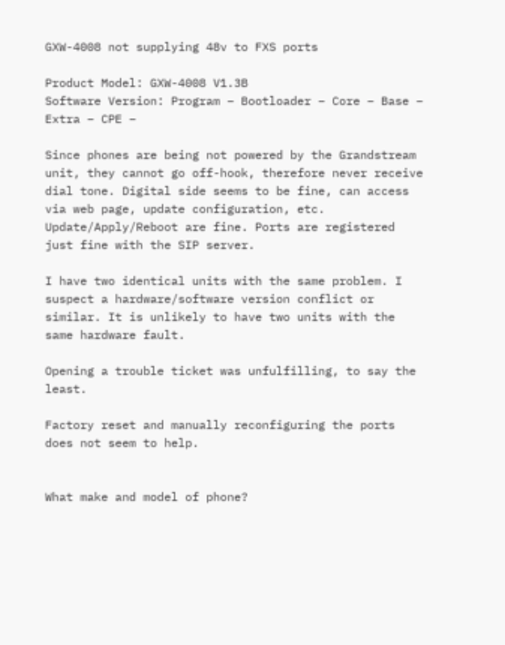GXW-4008 not supplying 48v to FXS ports

Product Model: GXW-4008 V1.3B
Software Version: Program – Bootloader – Core – Base –
Extra – CPE –

Since phones are being not powered by the Grandstream unit, they cannot go off-hook, therefore never receive dial tone. Digital side seems to be fine, can access via web page, update configuration, etc. Update/Apply/Reboot are fine. Ports are registered just fine with the SIP server.

I have two identical units with the same problem. I suspect a hardware/software version conflict or similar. It is unlikely to have two units with the same hardware fault.

Opening a trouble ticket was unfulfilling, to say the least.

Factory reset and manually reconfiguring the ports does not seem to help.


What make and model of phone?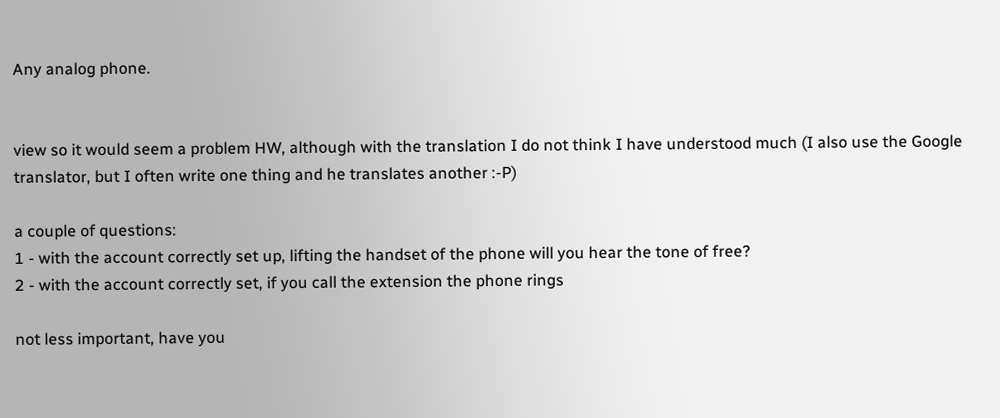Any analog phone.


view so it would seem a problem HW, although with the translation I do not think I have understood much (I also use the Google translator, but I often write one thing and he translates another :-P)

a couple of questions:
1 - with the account correctly set up, lifting the handset of the phone will you hear the tone of free?
2 - with the account correctly set, if you call the extension the phone rings

not less important, have you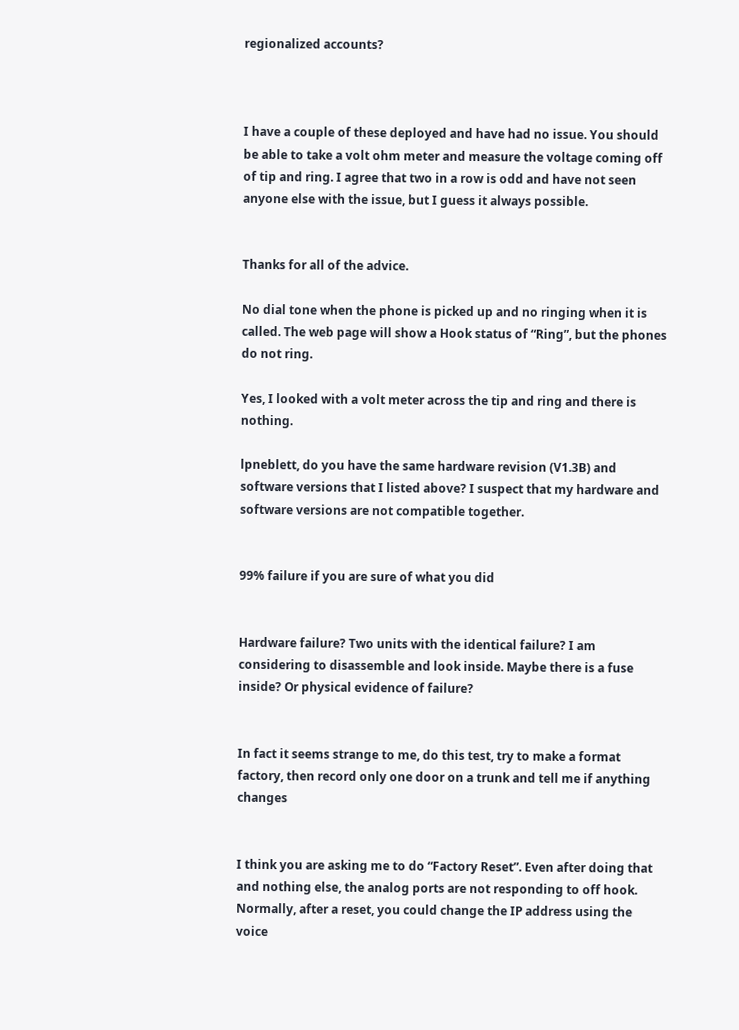regionalized accounts?



I have a couple of these deployed and have had no issue. You should be able to take a volt ohm meter and measure the voltage coming off of tip and ring. I agree that two in a row is odd and have not seen anyone else with the issue, but I guess it always possible.


Thanks for all of the advice.

No dial tone when the phone is picked up and no ringing when it is called. The web page will show a Hook status of “Ring”, but the phones do not ring.

Yes, I looked with a volt meter across the tip and ring and there is nothing.

lpneblett, do you have the same hardware revision (V1.3B) and software versions that I listed above? I suspect that my hardware and software versions are not compatible together.


99% failure if you are sure of what you did


Hardware failure? Two units with the identical failure? I am considering to disassemble and look inside. Maybe there is a fuse inside? Or physical evidence of failure?


In fact it seems strange to me, do this test, try to make a format factory, then record only one door on a trunk and tell me if anything changes


I think you are asking me to do “Factory Reset”. Even after doing that and nothing else, the analog ports are not responding to off hook. Normally, after a reset, you could change the IP address using the voice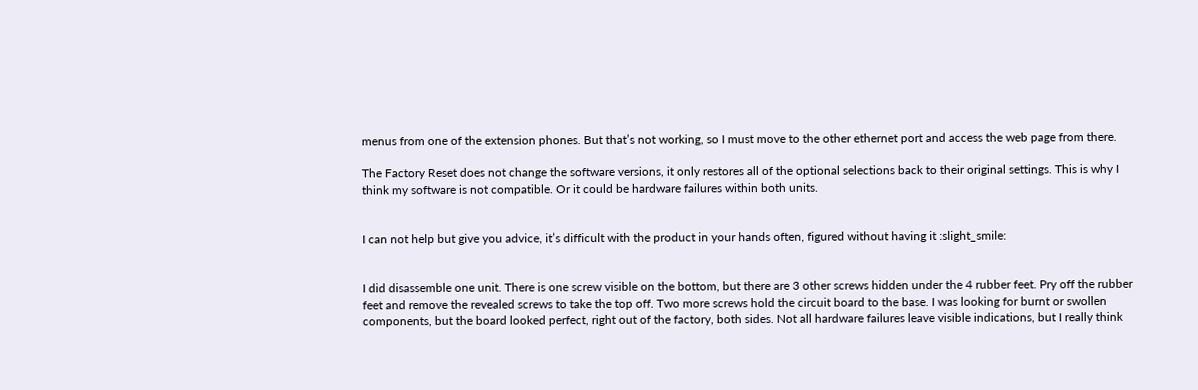menus from one of the extension phones. But that’s not working, so I must move to the other ethernet port and access the web page from there.

The Factory Reset does not change the software versions, it only restores all of the optional selections back to their original settings. This is why I think my software is not compatible. Or it could be hardware failures within both units.


I can not help but give you advice, it’s difficult with the product in your hands often, figured without having it :slight_smile:


I did disassemble one unit. There is one screw visible on the bottom, but there are 3 other screws hidden under the 4 rubber feet. Pry off the rubber feet and remove the revealed screws to take the top off. Two more screws hold the circuit board to the base. I was looking for burnt or swollen components, but the board looked perfect, right out of the factory, both sides. Not all hardware failures leave visible indications, but I really think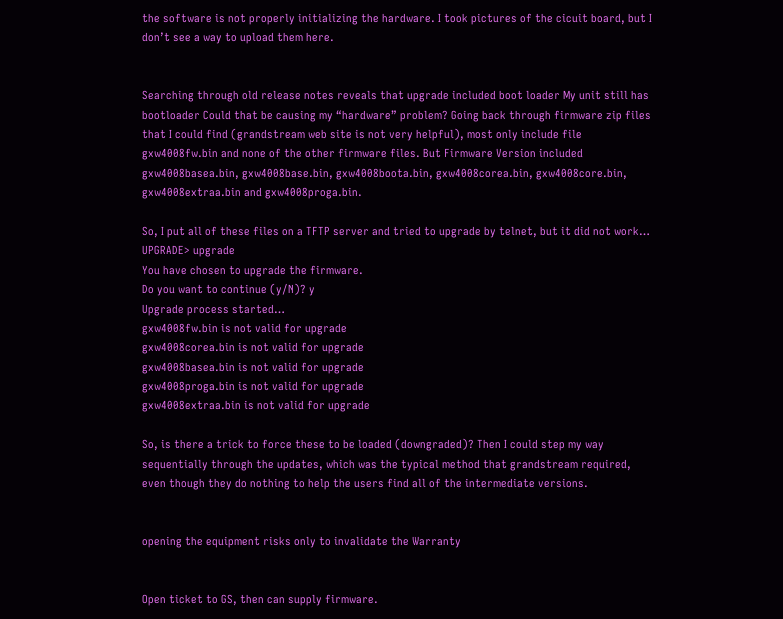the software is not properly initializing the hardware. I took pictures of the cicuit board, but I don’t see a way to upload them here.


Searching through old release notes reveals that upgrade included boot loader My unit still has bootloader Could that be causing my “hardware” problem? Going back through firmware zip files that I could find (grandstream web site is not very helpful), most only include file gxw4008fw.bin and none of the other firmware files. But Firmware Version included gxw4008basea.bin, gxw4008base.bin, gxw4008boota.bin, gxw4008corea.bin, gxw4008core.bin, gxw4008extraa.bin and gxw4008proga.bin.

So, I put all of these files on a TFTP server and tried to upgrade by telnet, but it did not work…
UPGRADE> upgrade
You have chosen to upgrade the firmware.
Do you want to continue (y/N)? y
Upgrade process started…
gxw4008fw.bin is not valid for upgrade
gxw4008corea.bin is not valid for upgrade
gxw4008basea.bin is not valid for upgrade
gxw4008proga.bin is not valid for upgrade
gxw4008extraa.bin is not valid for upgrade

So, is there a trick to force these to be loaded (downgraded)? Then I could step my way sequentially through the updates, which was the typical method that grandstream required, even though they do nothing to help the users find all of the intermediate versions.


opening the equipment risks only to invalidate the Warranty


Open ticket to GS, then can supply firmware.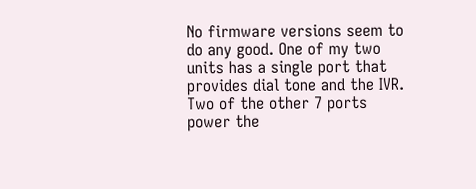No firmware versions seem to do any good. One of my two units has a single port that provides dial tone and the IVR. Two of the other 7 ports power the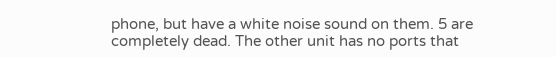phone, but have a white noise sound on them. 5 are completely dead. The other unit has no ports that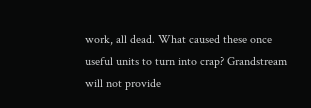work, all dead. What caused these once useful units to turn into crap? Grandstream will not provide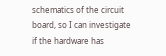schematics of the circuit board, so I can investigate if the hardware has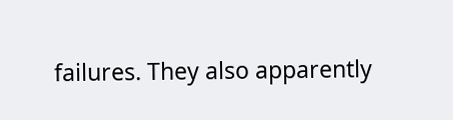failures. They also apparently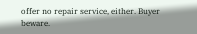offer no repair service, either. Buyer beware.